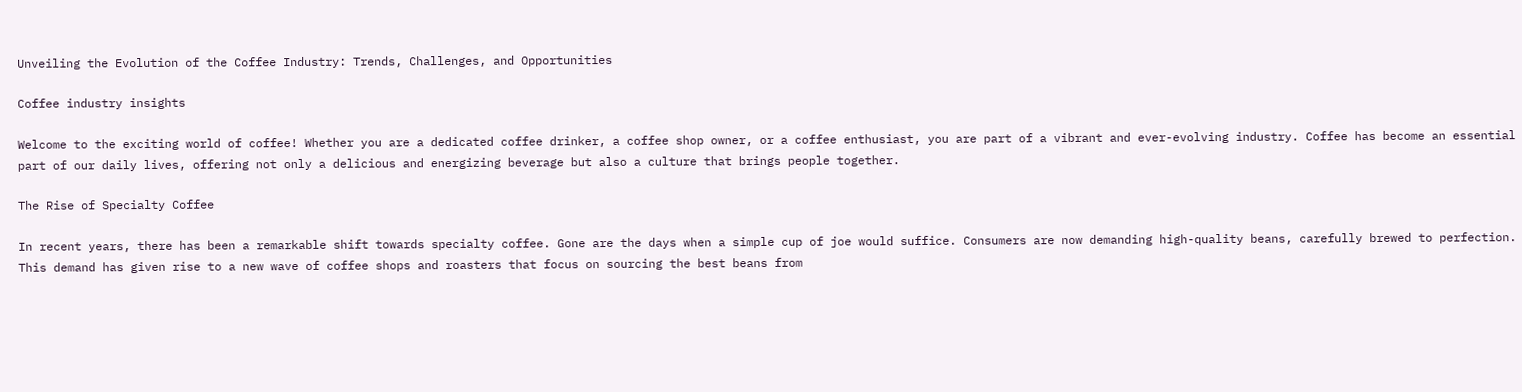Unveiling the Evolution of the Coffee Industry: Trends, Challenges, and Opportunities

Coffee industry insights

Welcome to the exciting world of coffee! Whether you are a dedicated coffee drinker, a coffee shop owner, or a coffee enthusiast, you are part of a vibrant and ever-evolving industry. Coffee has become an essential part of our daily lives, offering not only a delicious and energizing beverage but also a culture that brings people together.

The Rise of Specialty Coffee

In recent years, there has been a remarkable shift towards specialty coffee. Gone are the days when a simple cup of joe would suffice. Consumers are now demanding high-quality beans, carefully brewed to perfection. This demand has given rise to a new wave of coffee shops and roasters that focus on sourcing the best beans from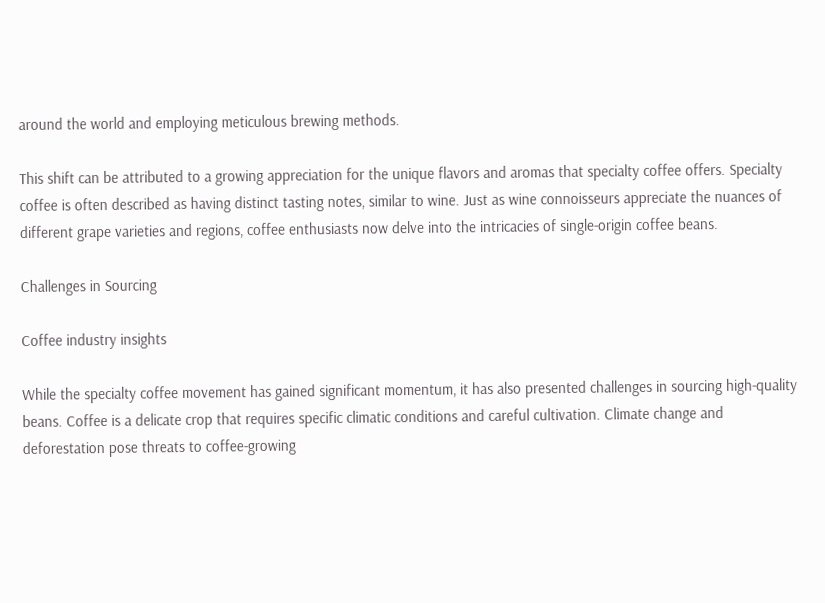around the world and employing meticulous brewing methods.

This shift can be attributed to a growing appreciation for the unique flavors and aromas that specialty coffee offers. Specialty coffee is often described as having distinct tasting notes, similar to wine. Just as wine connoisseurs appreciate the nuances of different grape varieties and regions, coffee enthusiasts now delve into the intricacies of single-origin coffee beans.

Challenges in Sourcing

Coffee industry insights

While the specialty coffee movement has gained significant momentum, it has also presented challenges in sourcing high-quality beans. Coffee is a delicate crop that requires specific climatic conditions and careful cultivation. Climate change and deforestation pose threats to coffee-growing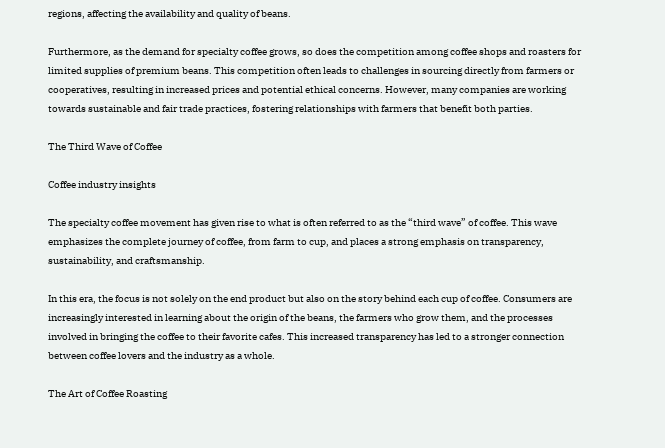regions, affecting the availability and quality of beans.

Furthermore, as the demand for specialty coffee grows, so does the competition among coffee shops and roasters for limited supplies of premium beans. This competition often leads to challenges in sourcing directly from farmers or cooperatives, resulting in increased prices and potential ethical concerns. However, many companies are working towards sustainable and fair trade practices, fostering relationships with farmers that benefit both parties.

The Third Wave of Coffee

Coffee industry insights

The specialty coffee movement has given rise to what is often referred to as the “third wave” of coffee. This wave emphasizes the complete journey of coffee, from farm to cup, and places a strong emphasis on transparency, sustainability, and craftsmanship.

In this era, the focus is not solely on the end product but also on the story behind each cup of coffee. Consumers are increasingly interested in learning about the origin of the beans, the farmers who grow them, and the processes involved in bringing the coffee to their favorite cafes. This increased transparency has led to a stronger connection between coffee lovers and the industry as a whole.

The Art of Coffee Roasting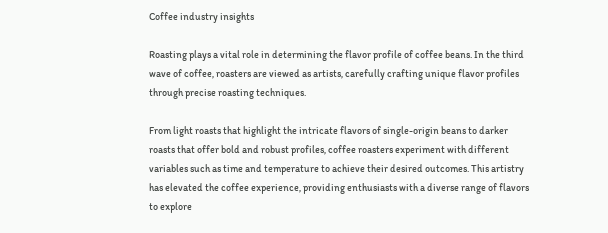Coffee industry insights

Roasting plays a vital role in determining the flavor profile of coffee beans. In the third wave of coffee, roasters are viewed as artists, carefully crafting unique flavor profiles through precise roasting techniques.

From light roasts that highlight the intricate flavors of single-origin beans to darker roasts that offer bold and robust profiles, coffee roasters experiment with different variables such as time and temperature to achieve their desired outcomes. This artistry has elevated the coffee experience, providing enthusiasts with a diverse range of flavors to explore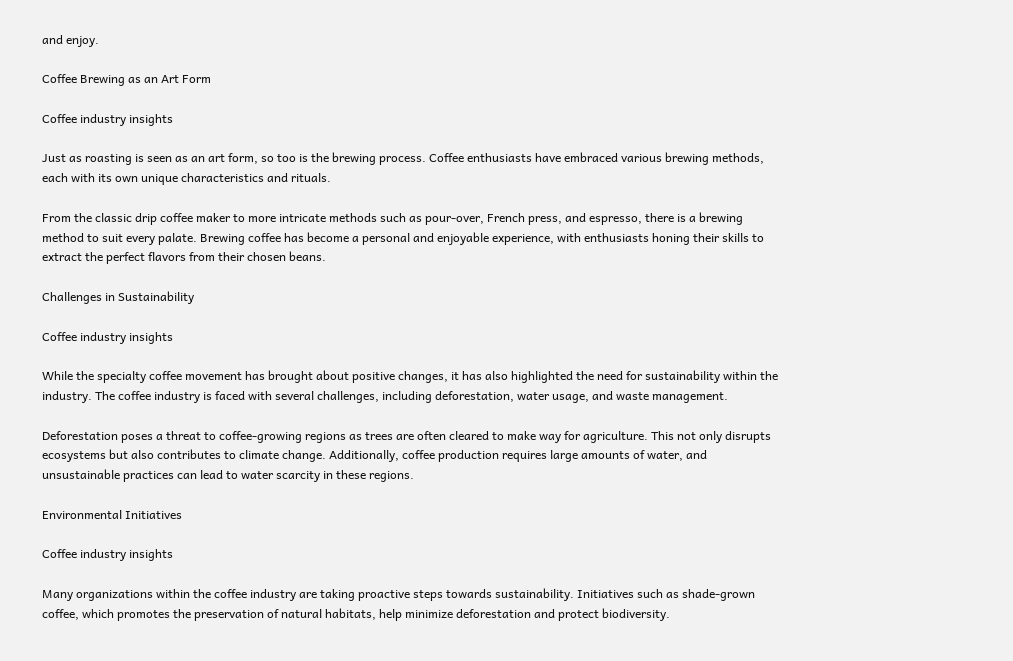and enjoy.

Coffee Brewing as an Art Form

Coffee industry insights

Just as roasting is seen as an art form, so too is the brewing process. Coffee enthusiasts have embraced various brewing methods, each with its own unique characteristics and rituals.

From the classic drip coffee maker to more intricate methods such as pour-over, French press, and espresso, there is a brewing method to suit every palate. Brewing coffee has become a personal and enjoyable experience, with enthusiasts honing their skills to extract the perfect flavors from their chosen beans.

Challenges in Sustainability

Coffee industry insights

While the specialty coffee movement has brought about positive changes, it has also highlighted the need for sustainability within the industry. The coffee industry is faced with several challenges, including deforestation, water usage, and waste management.

Deforestation poses a threat to coffee-growing regions as trees are often cleared to make way for agriculture. This not only disrupts ecosystems but also contributes to climate change. Additionally, coffee production requires large amounts of water, and unsustainable practices can lead to water scarcity in these regions.

Environmental Initiatives

Coffee industry insights

Many organizations within the coffee industry are taking proactive steps towards sustainability. Initiatives such as shade-grown coffee, which promotes the preservation of natural habitats, help minimize deforestation and protect biodiversity.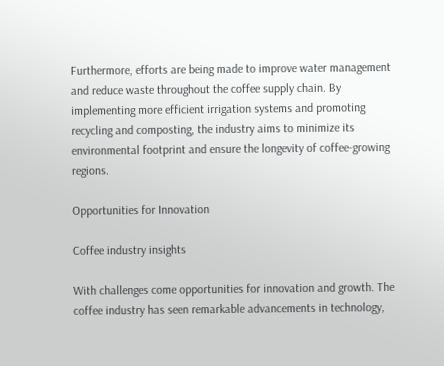Furthermore, efforts are being made to improve water management and reduce waste throughout the coffee supply chain. By implementing more efficient irrigation systems and promoting recycling and composting, the industry aims to minimize its environmental footprint and ensure the longevity of coffee-growing regions.

Opportunities for Innovation

Coffee industry insights

With challenges come opportunities for innovation and growth. The coffee industry has seen remarkable advancements in technology,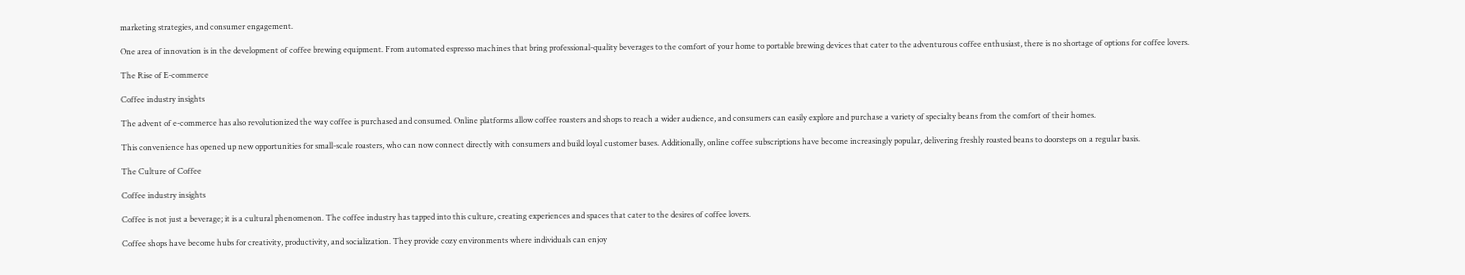marketing strategies, and consumer engagement.

One area of innovation is in the development of coffee brewing equipment. From automated espresso machines that bring professional-quality beverages to the comfort of your home to portable brewing devices that cater to the adventurous coffee enthusiast, there is no shortage of options for coffee lovers.

The Rise of E-commerce

Coffee industry insights

The advent of e-commerce has also revolutionized the way coffee is purchased and consumed. Online platforms allow coffee roasters and shops to reach a wider audience, and consumers can easily explore and purchase a variety of specialty beans from the comfort of their homes.

This convenience has opened up new opportunities for small-scale roasters, who can now connect directly with consumers and build loyal customer bases. Additionally, online coffee subscriptions have become increasingly popular, delivering freshly roasted beans to doorsteps on a regular basis.

The Culture of Coffee

Coffee industry insights

Coffee is not just a beverage; it is a cultural phenomenon. The coffee industry has tapped into this culture, creating experiences and spaces that cater to the desires of coffee lovers.

Coffee shops have become hubs for creativity, productivity, and socialization. They provide cozy environments where individuals can enjoy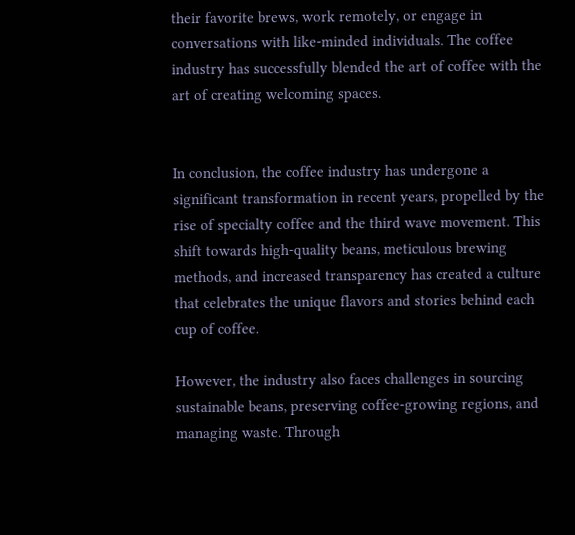their favorite brews, work remotely, or engage in conversations with like-minded individuals. The coffee industry has successfully blended the art of coffee with the art of creating welcoming spaces.


In conclusion, the coffee industry has undergone a significant transformation in recent years, propelled by the rise of specialty coffee and the third wave movement. This shift towards high-quality beans, meticulous brewing methods, and increased transparency has created a culture that celebrates the unique flavors and stories behind each cup of coffee.

However, the industry also faces challenges in sourcing sustainable beans, preserving coffee-growing regions, and managing waste. Through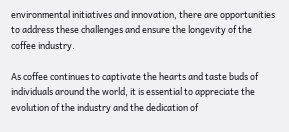environmental initiatives and innovation, there are opportunities to address these challenges and ensure the longevity of the coffee industry.

As coffee continues to captivate the hearts and taste buds of individuals around the world, it is essential to appreciate the evolution of the industry and the dedication of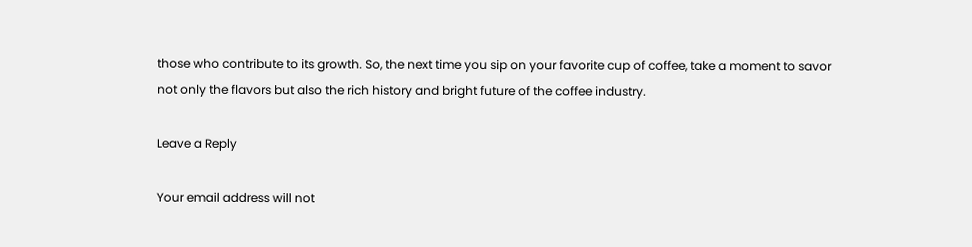those who contribute to its growth. So, the next time you sip on your favorite cup of coffee, take a moment to savor not only the flavors but also the rich history and bright future of the coffee industry.

Leave a Reply

Your email address will not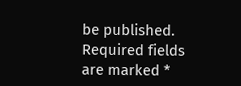be published. Required fields are marked *